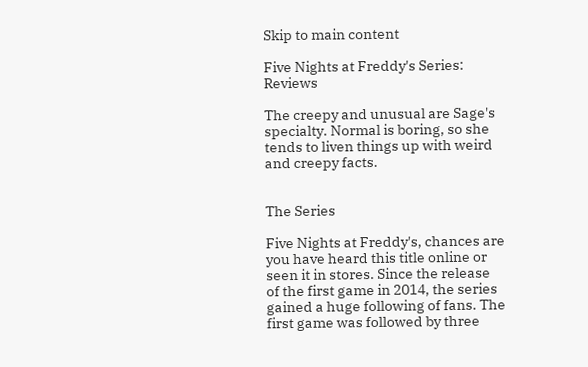Skip to main content

Five Nights at Freddy's Series: Reviews

The creepy and unusual are Sage's specialty. Normal is boring, so she tends to liven things up with weird and creepy facts.


The Series

Five Nights at Freddy's, chances are you have heard this title online or seen it in stores. Since the release of the first game in 2014, the series gained a huge following of fans. The first game was followed by three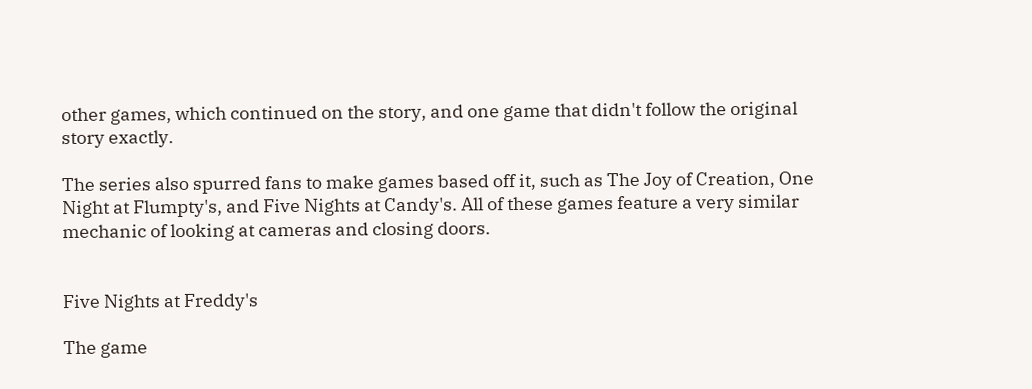other games, which continued on the story, and one game that didn't follow the original story exactly.

The series also spurred fans to make games based off it, such as The Joy of Creation, One Night at Flumpty's, and Five Nights at Candy's. All of these games feature a very similar mechanic of looking at cameras and closing doors.


Five Nights at Freddy's

The game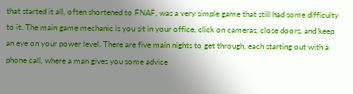that started it all, often shortened to FNAF, was a very simple game that still had some difficulty to it. The main game mechanic is you sit in your office, click on cameras, close doors, and keep an eye on your power level. There are five main nights to get through, each starting out with a phone call, where a man gives you some advice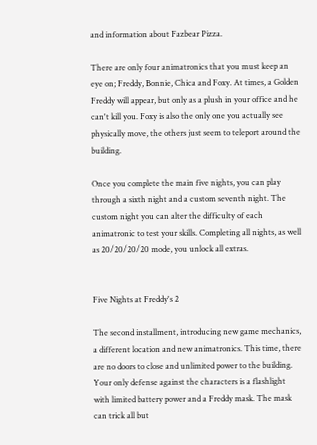and information about Fazbear Pizza.

There are only four animatronics that you must keep an eye on; Freddy, Bonnie, Chica and Foxy. At times, a Golden Freddy will appear, but only as a plush in your office and he can't kill you. Foxy is also the only one you actually see physically move, the others just seem to teleport around the building.

Once you complete the main five nights, you can play through a sixth night and a custom seventh night. The custom night you can alter the difficulty of each animatronic to test your skills. Completing all nights, as well as 20/20/20/20 mode, you unlock all extras.


Five Nights at Freddy's 2

The second installment, introducing new game mechanics, a different location and new animatronics. This time, there are no doors to close and unlimited power to the building. Your only defense against the characters is a flashlight with limited battery power and a Freddy mask. The mask can trick all but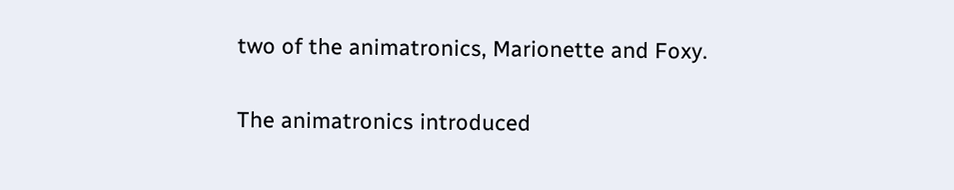two of the animatronics, Marionette and Foxy.

The animatronics introduced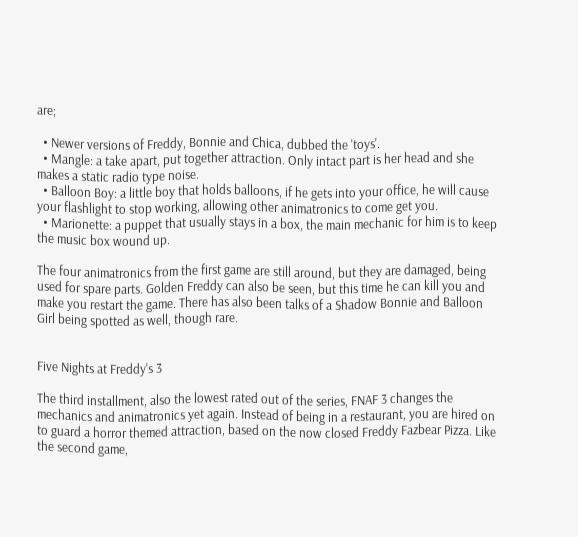are;

  • Newer versions of Freddy, Bonnie and Chica, dubbed the 'toys'.
  • Mangle: a take apart, put together attraction. Only intact part is her head and she makes a static radio type noise.
  • Balloon Boy: a little boy that holds balloons, if he gets into your office, he will cause your flashlight to stop working, allowing other animatronics to come get you.
  • Marionette: a puppet that usually stays in a box, the main mechanic for him is to keep the music box wound up.

The four animatronics from the first game are still around, but they are damaged, being used for spare parts. Golden Freddy can also be seen, but this time he can kill you and make you restart the game. There has also been talks of a Shadow Bonnie and Balloon Girl being spotted as well, though rare.


Five Nights at Freddy's 3

The third installment, also the lowest rated out of the series, FNAF 3 changes the mechanics and animatronics yet again. Instead of being in a restaurant, you are hired on to guard a horror themed attraction, based on the now closed Freddy Fazbear Pizza. Like the second game,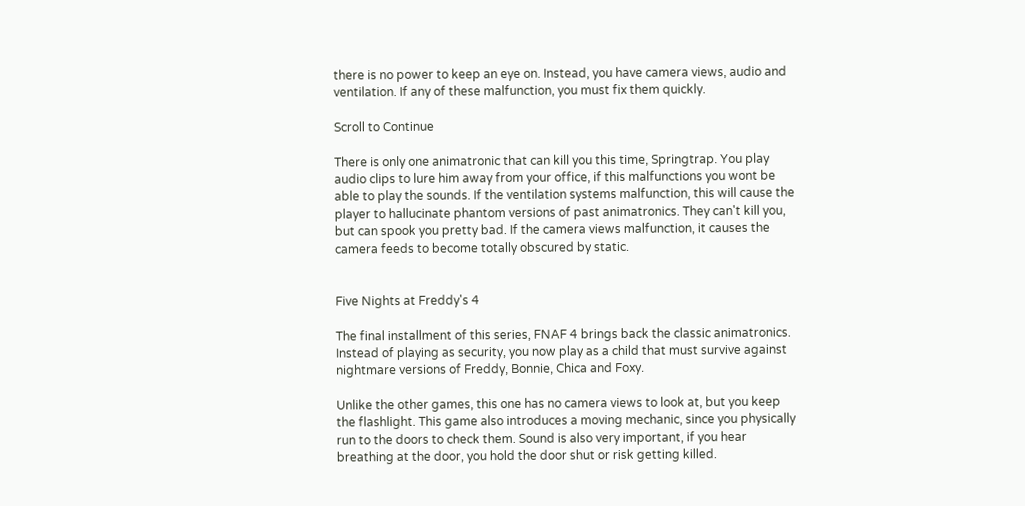there is no power to keep an eye on. Instead, you have camera views, audio and ventilation. If any of these malfunction, you must fix them quickly.

Scroll to Continue

There is only one animatronic that can kill you this time, Springtrap. You play audio clips to lure him away from your office, if this malfunctions you wont be able to play the sounds. If the ventilation systems malfunction, this will cause the player to hallucinate phantom versions of past animatronics. They can't kill you, but can spook you pretty bad. If the camera views malfunction, it causes the camera feeds to become totally obscured by static.


Five Nights at Freddy's 4

The final installment of this series, FNAF 4 brings back the classic animatronics. Instead of playing as security, you now play as a child that must survive against nightmare versions of Freddy, Bonnie, Chica and Foxy.

Unlike the other games, this one has no camera views to look at, but you keep the flashlight. This game also introduces a moving mechanic, since you physically run to the doors to check them. Sound is also very important, if you hear breathing at the door, you hold the door shut or risk getting killed.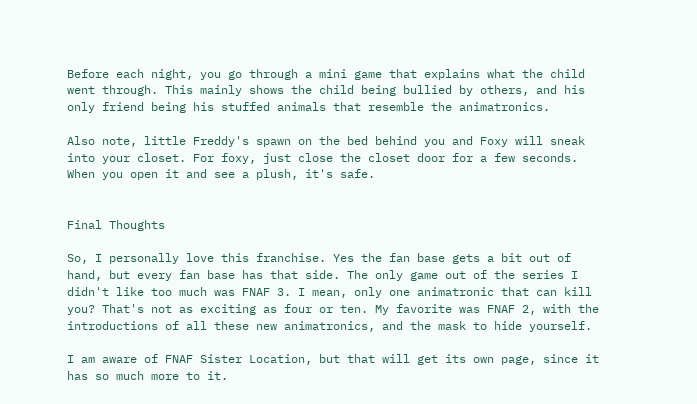Before each night, you go through a mini game that explains what the child went through. This mainly shows the child being bullied by others, and his only friend being his stuffed animals that resemble the animatronics.

Also note, little Freddy's spawn on the bed behind you and Foxy will sneak into your closet. For foxy, just close the closet door for a few seconds. When you open it and see a plush, it's safe.


Final Thoughts

So, I personally love this franchise. Yes the fan base gets a bit out of hand, but every fan base has that side. The only game out of the series I didn't like too much was FNAF 3. I mean, only one animatronic that can kill you? That's not as exciting as four or ten. My favorite was FNAF 2, with the introductions of all these new animatronics, and the mask to hide yourself.

I am aware of FNAF Sister Location, but that will get its own page, since it has so much more to it.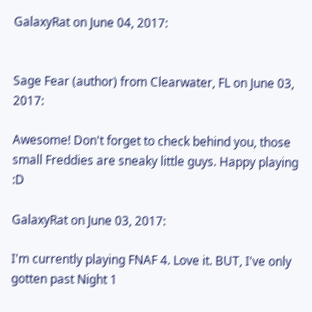GalaxyRat on June 04, 2017:


Sage Fear (author) from Clearwater, FL on June 03, 2017:

Awesome! Don't forget to check behind you, those small Freddies are sneaky little guys. Happy playing :D

GalaxyRat on June 03, 2017:

I'm currently playing FNAF 4. Love it. BUT, I've only gotten past Night 1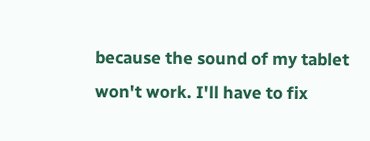because the sound of my tablet won't work. I'll have to fix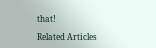that!

Related Articles